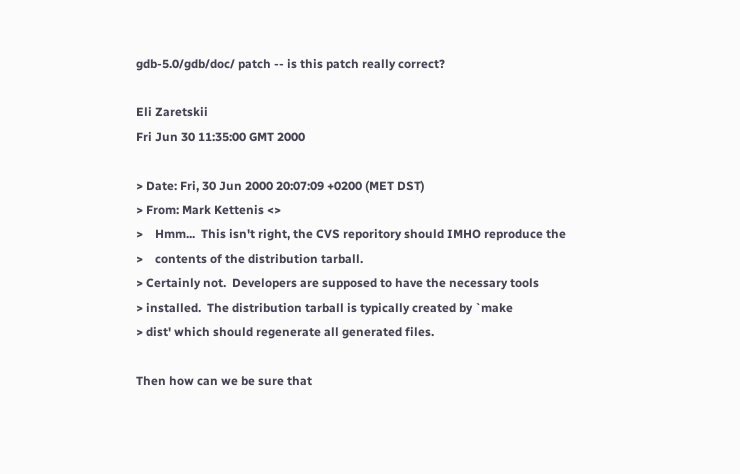gdb-5.0/gdb/doc/ patch -- is this patch really correct?

Eli Zaretskii
Fri Jun 30 11:35:00 GMT 2000

> Date: Fri, 30 Jun 2000 20:07:09 +0200 (MET DST)
> From: Mark Kettenis <>
>    Hmm...  This isn't right, the CVS reporitory should IMHO reproduce the
>    contents of the distribution tarball.
> Certainly not.  Developers are supposed to have the necessary tools
> installed.  The distribution tarball is typically created by `make
> dist' which should regenerate all generated files.

Then how can we be sure that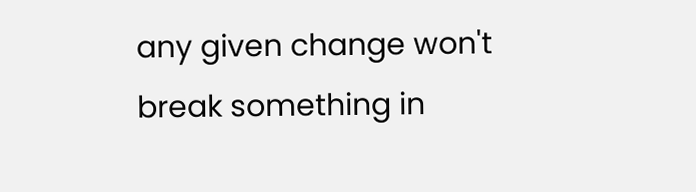any given change won't break something in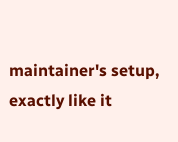maintainer's setup, exactly like it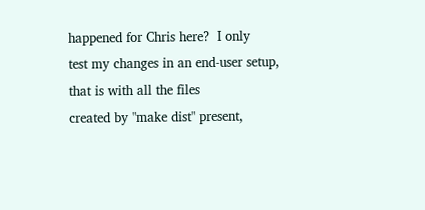happened for Chris here?  I only
test my changes in an end-user setup, that is with all the files
created by "make dist" present,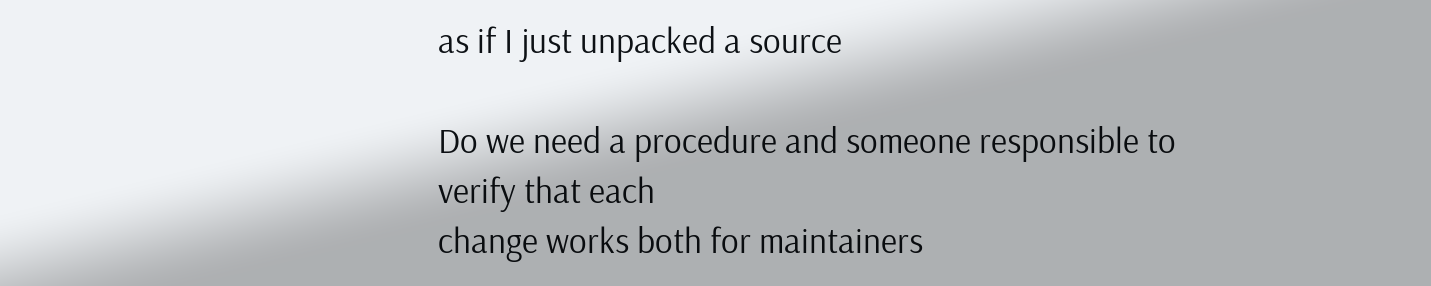as if I just unpacked a source

Do we need a procedure and someone responsible to verify that each
change works both for maintainers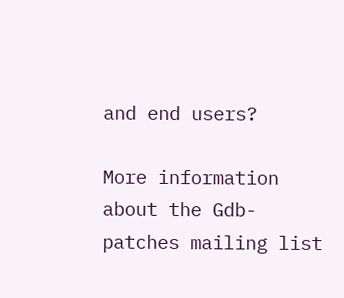and end users?

More information about the Gdb-patches mailing list